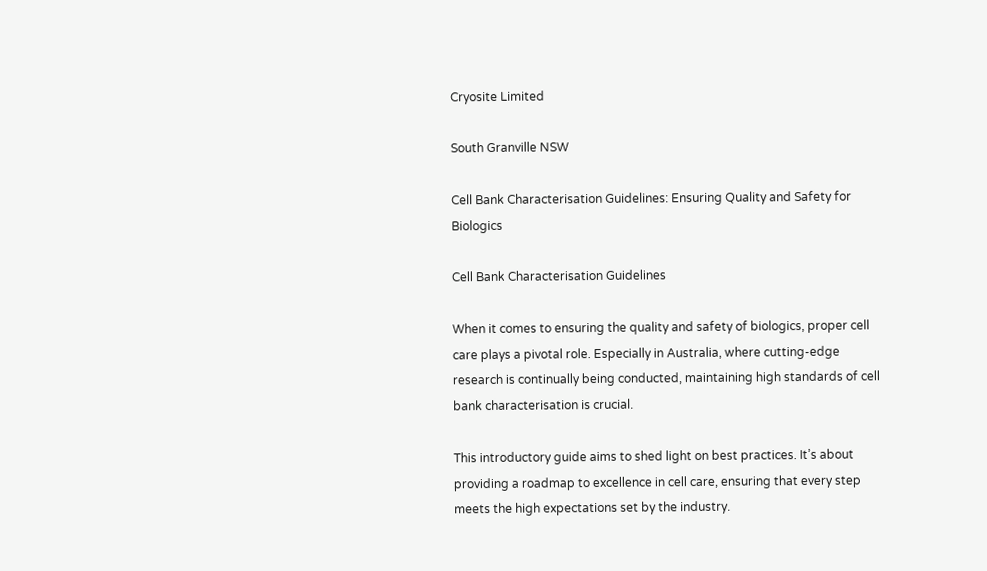Cryosite Limited

South Granville NSW

Cell Bank Characterisation Guidelines: Ensuring Quality and Safety for Biologics

Cell Bank Characterisation Guidelines

When it comes to ensuring the quality and safety of biologics, proper cell care plays a pivotal role. Especially in Australia, where cutting-edge research is continually being conducted, maintaining high standards of cell bank characterisation is crucial.

This introductory guide aims to shed light on best practices. It’s about providing a roadmap to excellence in cell care, ensuring that every step meets the high expectations set by the industry.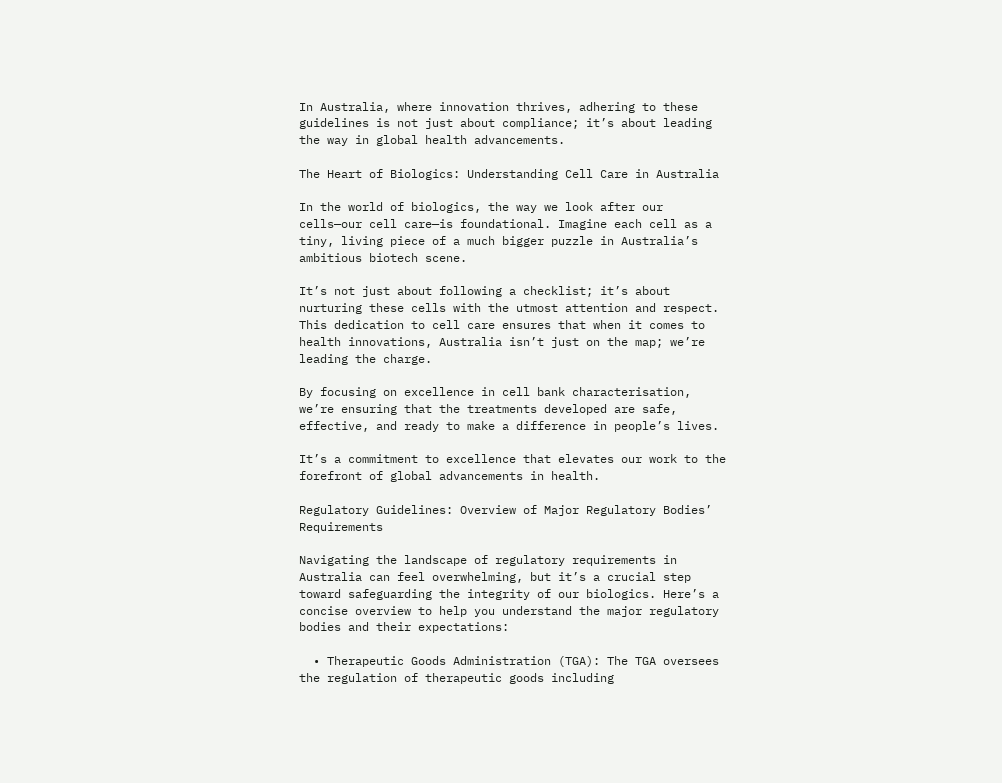In Australia, where innovation thrives, adhering to these guidelines is not just about compliance; it’s about leading the way in global health advancements.

The Heart of Biologics: Understanding Cell Care in Australia

In the world of biologics, the way we look after our cells—our cell care—is foundational. Imagine each cell as a tiny, living piece of a much bigger puzzle in Australia’s ambitious biotech scene.

It’s not just about following a checklist; it’s about nurturing these cells with the utmost attention and respect. This dedication to cell care ensures that when it comes to health innovations, Australia isn’t just on the map; we’re leading the charge.

By focusing on excellence in cell bank characterisation, we’re ensuring that the treatments developed are safe, effective, and ready to make a difference in people’s lives.

It’s a commitment to excellence that elevates our work to the forefront of global advancements in health.

Regulatory Guidelines: Overview of Major Regulatory Bodies’ Requirements

Navigating the landscape of regulatory requirements in Australia can feel overwhelming, but it’s a crucial step toward safeguarding the integrity of our biologics. Here’s a concise overview to help you understand the major regulatory bodies and their expectations:

  • Therapeutic Goods Administration (TGA): The TGA oversees the regulation of therapeutic goods including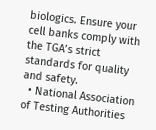biologics. Ensure your cell banks comply with the TGA’s strict standards for quality and safety.
  • National Association of Testing Authorities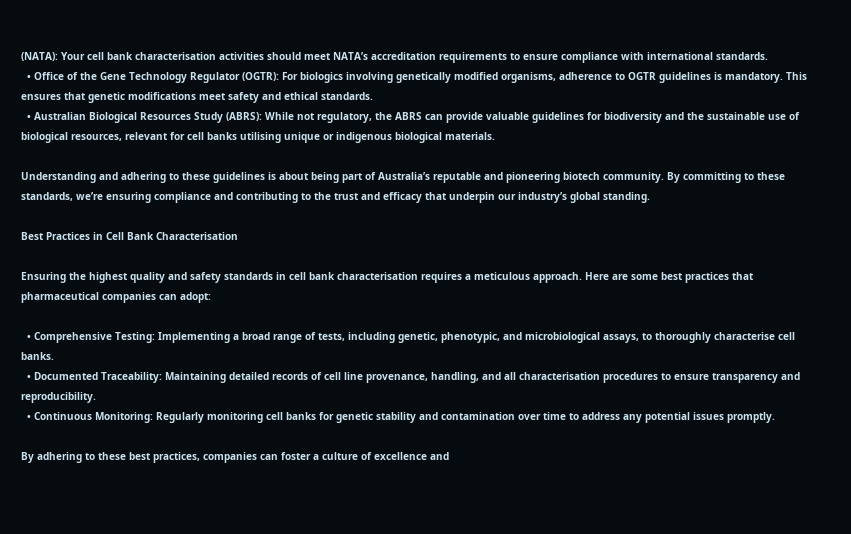(NATA): Your cell bank characterisation activities should meet NATA’s accreditation requirements to ensure compliance with international standards.
  • Office of the Gene Technology Regulator (OGTR): For biologics involving genetically modified organisms, adherence to OGTR guidelines is mandatory. This ensures that genetic modifications meet safety and ethical standards.
  • Australian Biological Resources Study (ABRS): While not regulatory, the ABRS can provide valuable guidelines for biodiversity and the sustainable use of biological resources, relevant for cell banks utilising unique or indigenous biological materials.

Understanding and adhering to these guidelines is about being part of Australia’s reputable and pioneering biotech community. By committing to these standards, we’re ensuring compliance and contributing to the trust and efficacy that underpin our industry’s global standing.

Best Practices in Cell Bank Characterisation

Ensuring the highest quality and safety standards in cell bank characterisation requires a meticulous approach. Here are some best practices that pharmaceutical companies can adopt:

  • Comprehensive Testing: Implementing a broad range of tests, including genetic, phenotypic, and microbiological assays, to thoroughly characterise cell banks.
  • Documented Traceability: Maintaining detailed records of cell line provenance, handling, and all characterisation procedures to ensure transparency and reproducibility.
  • Continuous Monitoring: Regularly monitoring cell banks for genetic stability and contamination over time to address any potential issues promptly.

By adhering to these best practices, companies can foster a culture of excellence and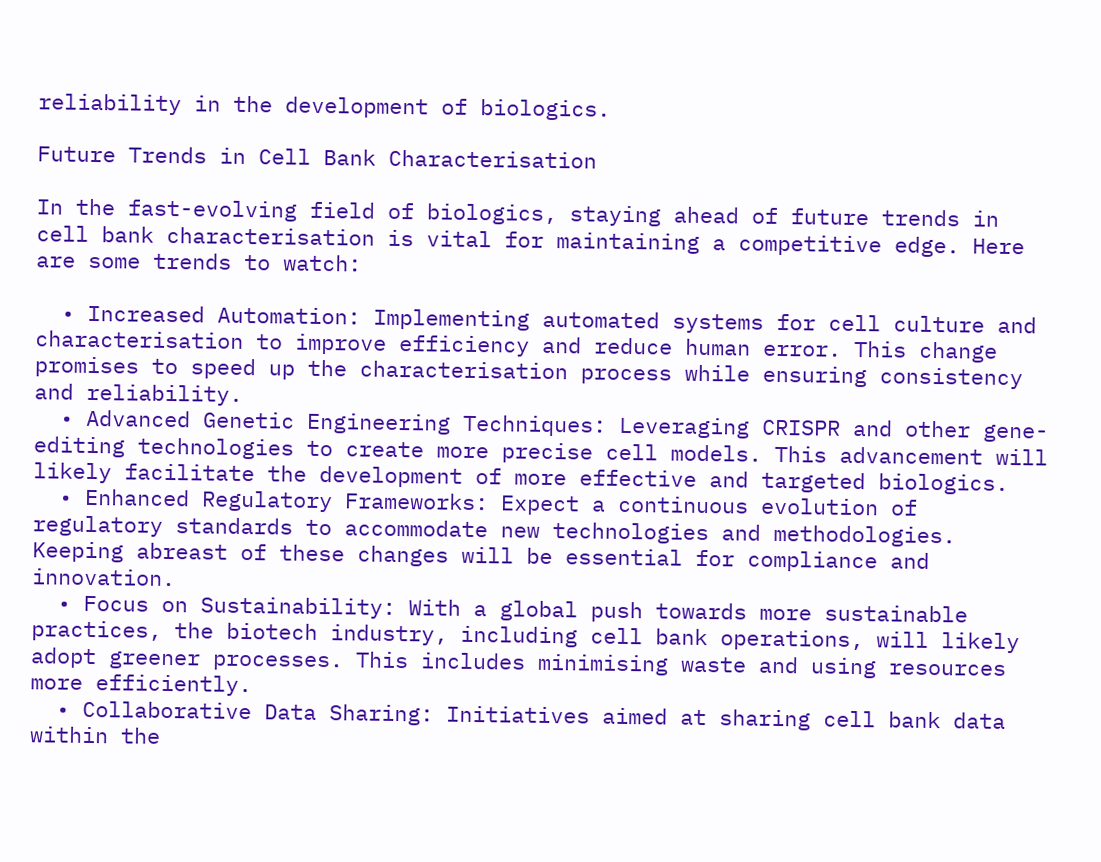reliability in the development of biologics.

Future Trends in Cell Bank Characterisation

In the fast-evolving field of biologics, staying ahead of future trends in cell bank characterisation is vital for maintaining a competitive edge. Here are some trends to watch:

  • Increased Automation: Implementing automated systems for cell culture and characterisation to improve efficiency and reduce human error. This change promises to speed up the characterisation process while ensuring consistency and reliability.
  • Advanced Genetic Engineering Techniques: Leveraging CRISPR and other gene-editing technologies to create more precise cell models. This advancement will likely facilitate the development of more effective and targeted biologics.
  • Enhanced Regulatory Frameworks: Expect a continuous evolution of regulatory standards to accommodate new technologies and methodologies. Keeping abreast of these changes will be essential for compliance and innovation.
  • Focus on Sustainability: With a global push towards more sustainable practices, the biotech industry, including cell bank operations, will likely adopt greener processes. This includes minimising waste and using resources more efficiently.
  • Collaborative Data Sharing: Initiatives aimed at sharing cell bank data within the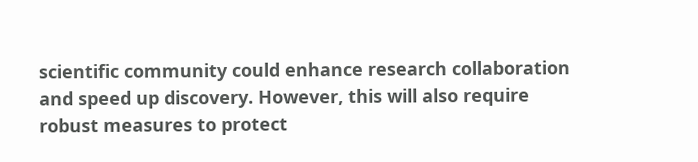scientific community could enhance research collaboration and speed up discovery. However, this will also require robust measures to protect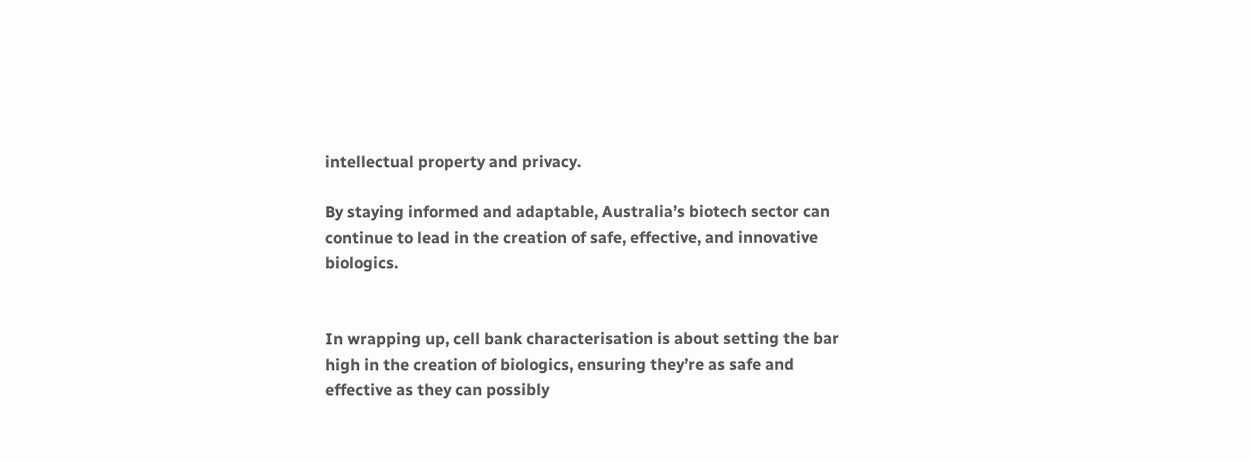intellectual property and privacy.

By staying informed and adaptable, Australia’s biotech sector can continue to lead in the creation of safe, effective, and innovative biologics.


In wrapping up, cell bank characterisation is about setting the bar high in the creation of biologics, ensuring they’re as safe and effective as they can possibly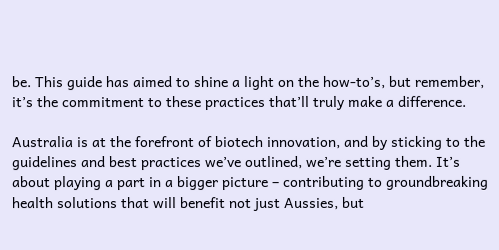be. This guide has aimed to shine a light on the how-to’s, but remember, it’s the commitment to these practices that’ll truly make a difference.

Australia is at the forefront of biotech innovation, and by sticking to the guidelines and best practices we’ve outlined, we’re setting them. It’s about playing a part in a bigger picture – contributing to groundbreaking health solutions that will benefit not just Aussies, but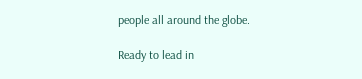people all around the globe.

Ready to lead in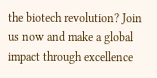the biotech revolution? Join us now and make a global impact through excellence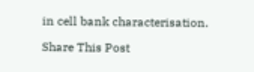in cell bank characterisation.

Share This Post